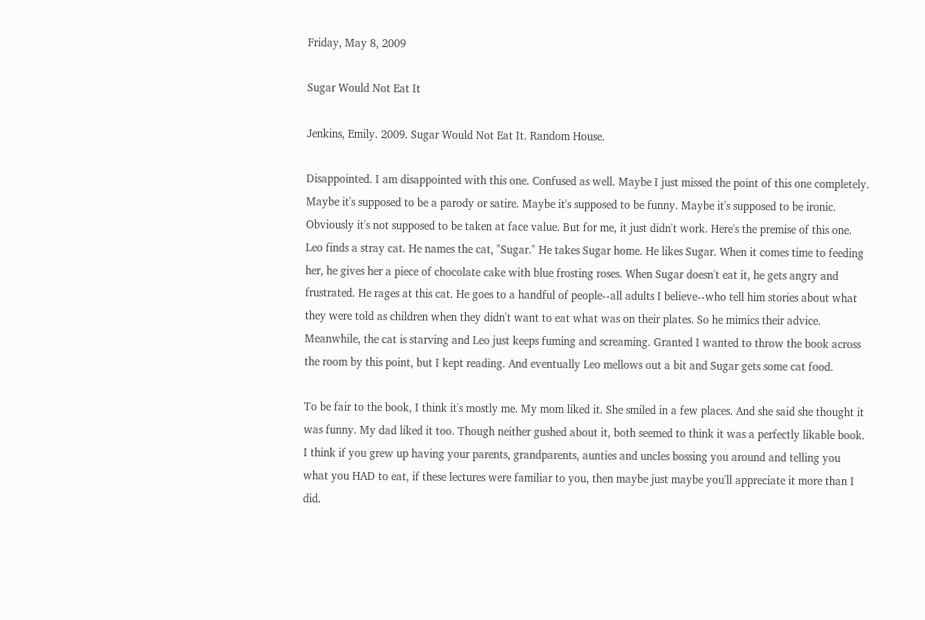Friday, May 8, 2009

Sugar Would Not Eat It

Jenkins, Emily. 2009. Sugar Would Not Eat It. Random House.

Disappointed. I am disappointed with this one. Confused as well. Maybe I just missed the point of this one completely. Maybe it's supposed to be a parody or satire. Maybe it's supposed to be funny. Maybe it's supposed to be ironic. Obviously it's not supposed to be taken at face value. But for me, it just didn't work. Here's the premise of this one. Leo finds a stray cat. He names the cat, "Sugar." He takes Sugar home. He likes Sugar. When it comes time to feeding her, he gives her a piece of chocolate cake with blue frosting roses. When Sugar doesn't eat it, he gets angry and frustrated. He rages at this cat. He goes to a handful of people--all adults I believe--who tell him stories about what they were told as children when they didn't want to eat what was on their plates. So he mimics their advice. Meanwhile, the cat is starving and Leo just keeps fuming and screaming. Granted I wanted to throw the book across the room by this point, but I kept reading. And eventually Leo mellows out a bit and Sugar gets some cat food.

To be fair to the book, I think it's mostly me. My mom liked it. She smiled in a few places. And she said she thought it was funny. My dad liked it too. Though neither gushed about it, both seemed to think it was a perfectly likable book. I think if you grew up having your parents, grandparents, aunties and uncles bossing you around and telling you what you HAD to eat, if these lectures were familiar to you, then maybe just maybe you'll appreciate it more than I did.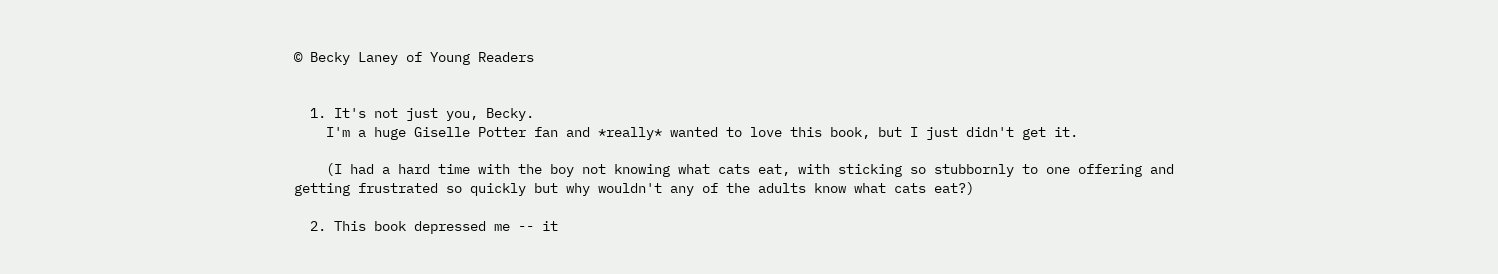© Becky Laney of Young Readers


  1. It's not just you, Becky.
    I'm a huge Giselle Potter fan and *really* wanted to love this book, but I just didn't get it.

    (I had a hard time with the boy not knowing what cats eat, with sticking so stubbornly to one offering and getting frustrated so quickly but why wouldn't any of the adults know what cats eat?)

  2. This book depressed me -- it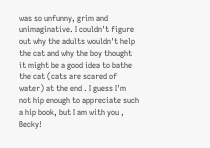was so unfunny, grim and unimaginative. I couldn't figure out why the adults wouldn't help the cat and why the boy thought it might be a good idea to bathe the cat (cats are scared of water) at the end . I guess I'm not hip enough to appreciate such a hip book, but I am with you , Becky!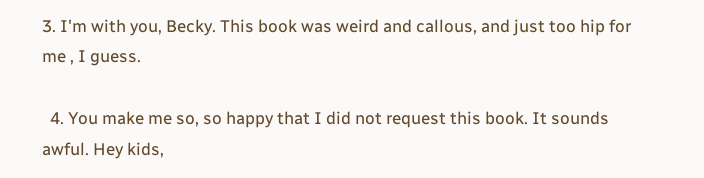3. I'm with you, Becky. This book was weird and callous, and just too hip for me , I guess.

  4. You make me so, so happy that I did not request this book. It sounds awful. Hey kids,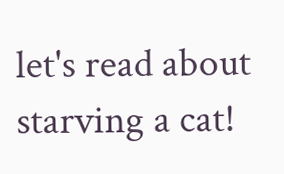let's read about starving a cat!